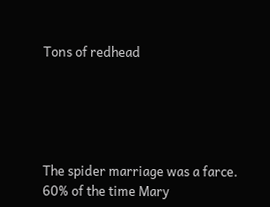Tons of redhead





The spider marriage was a farce. 60% of the time Mary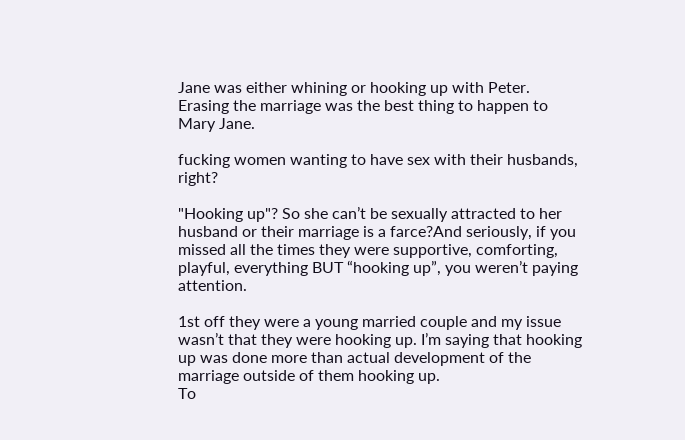Jane was either whining or hooking up with Peter.
Erasing the marriage was the best thing to happen to Mary Jane.

fucking women wanting to have sex with their husbands, right?

"Hooking up"? So she can’t be sexually attracted to her husband or their marriage is a farce?And seriously, if you missed all the times they were supportive, comforting, playful, everything BUT “hooking up”, you weren’t paying attention.

1st off they were a young married couple and my issue wasn’t that they were hooking up. I’m saying that hooking up was done more than actual development of the marriage outside of them hooking up.
To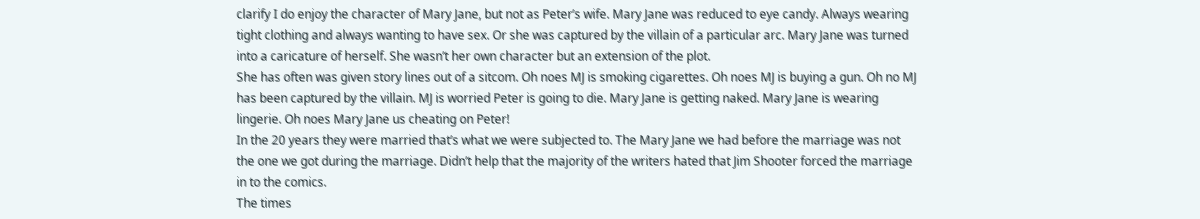clarify I do enjoy the character of Mary Jane, but not as Peter’s wife. Mary Jane was reduced to eye candy. Always wearing tight clothing and always wanting to have sex. Or she was captured by the villain of a particular arc. Mary Jane was turned into a caricature of herself. She wasn’t her own character but an extension of the plot.
She has often was given story lines out of a sitcom. Oh noes MJ is smoking cigarettes. Oh noes MJ is buying a gun. Oh no MJ has been captured by the villain. MJ is worried Peter is going to die. Mary Jane is getting naked. Mary Jane is wearing lingerie. Oh noes Mary Jane us cheating on Peter!
In the 20 years they were married that’s what we were subjected to. The Mary Jane we had before the marriage was not the one we got during the marriage. Didn’t help that the majority of the writers hated that Jim Shooter forced the marriage in to the comics.
The times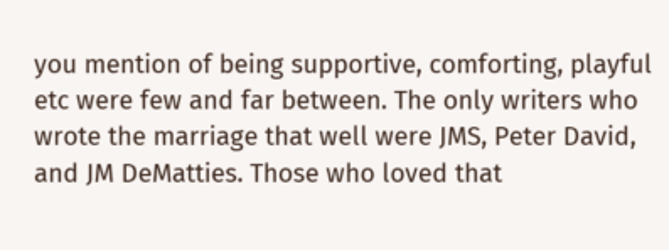you mention of being supportive, comforting, playful etc were few and far between. The only writers who wrote the marriage that well were JMS, Peter David, and JM DeMatties. Those who loved that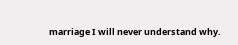marriage I will never understand why.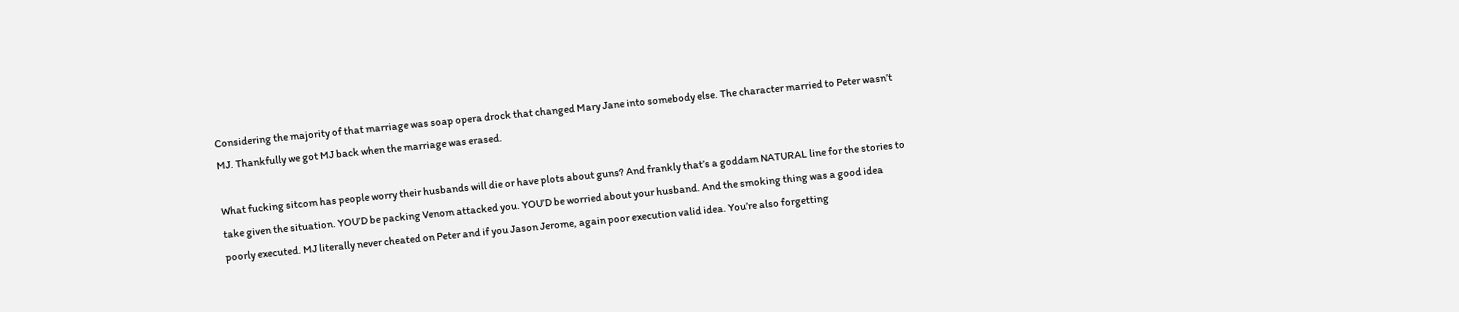Considering the majority of that marriage was soap opera drock that changed Mary Jane into somebody else. The character married to Peter wasn’t MJ. Thankfully we got MJ back when the marriage was erased.

What fucking sitcom has people worry their husbands will die or have plots about guns? And frankly that’s a goddam NATURAL line for the stories to take given the situation. YOU’D be packing Venom attacked you. YOU’D be worried about your husband. And the smoking thing was a good idea poorly executed. MJ literally never cheated on Peter and if you Jason Jerome, again poor execution valid idea. You’re also forgetting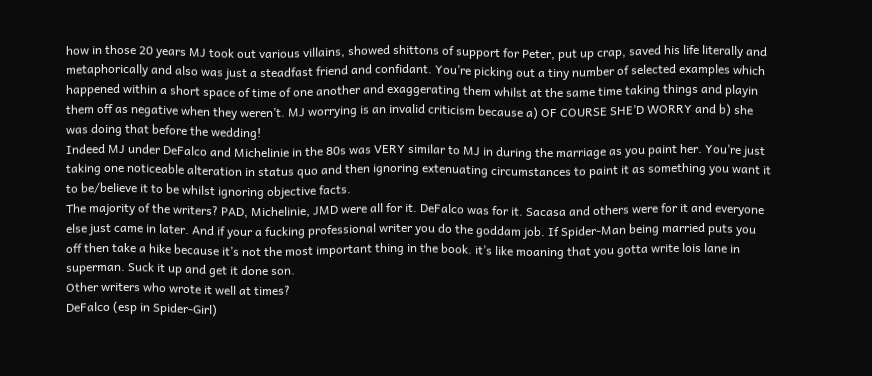how in those 20 years MJ took out various villains, showed shittons of support for Peter, put up crap, saved his life literally and metaphorically and also was just a steadfast friend and confidant. You’re picking out a tiny number of selected examples which happened within a short space of time of one another and exaggerating them whilst at the same time taking things and playin them off as negative when they weren’t. MJ worrying is an invalid criticism because a) OF COURSE SHE’D WORRY and b) she was doing that before the wedding!
Indeed MJ under DeFalco and Michelinie in the 80s was VERY similar to MJ in during the marriage as you paint her. You’re just taking one noticeable alteration in status quo and then ignoring extenuating circumstances to paint it as something you want it to be/believe it to be whilst ignoring objective facts.
The majority of the writers? PAD, Michelinie, JMD were all for it. DeFalco was for it. Sacasa and others were for it and everyone else just came in later. And if your a fucking professional writer you do the goddam job. If Spider-Man being married puts you off then take a hike because it’s not the most important thing in the book. it’s like moaning that you gotta write lois lane in superman. Suck it up and get it done son.
Other writers who wrote it well at times?
DeFalco (esp in Spider-Girl)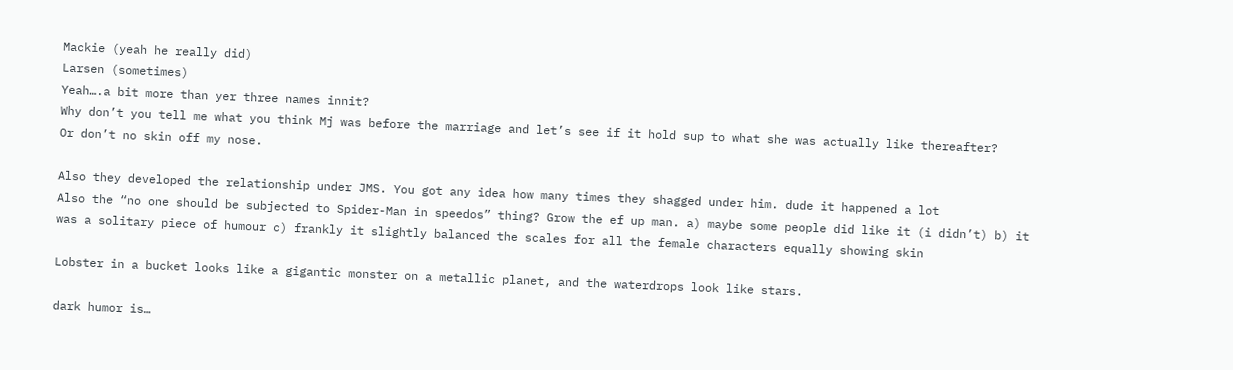Mackie (yeah he really did)
Larsen (sometimes)
Yeah….a bit more than yer three names innit?
Why don’t you tell me what you think Mj was before the marriage and let’s see if it hold sup to what she was actually like thereafter?
Or don’t no skin off my nose.

Also they developed the relationship under JMS. You got any idea how many times they shagged under him. dude it happened a lot
Also the “no one should be subjected to Spider-Man in speedos” thing? Grow the ef up man. a) maybe some people did like it (i didn’t) b) it was a solitary piece of humour c) frankly it slightly balanced the scales for all the female characters equally showing skin

Lobster in a bucket looks like a gigantic monster on a metallic planet, and the waterdrops look like stars.

dark humor is…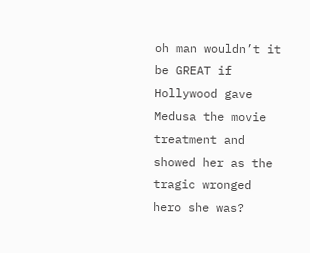oh man wouldn’t it be GREAT if Hollywood gave Medusa the movie treatment and showed her as the tragic wronged hero she was?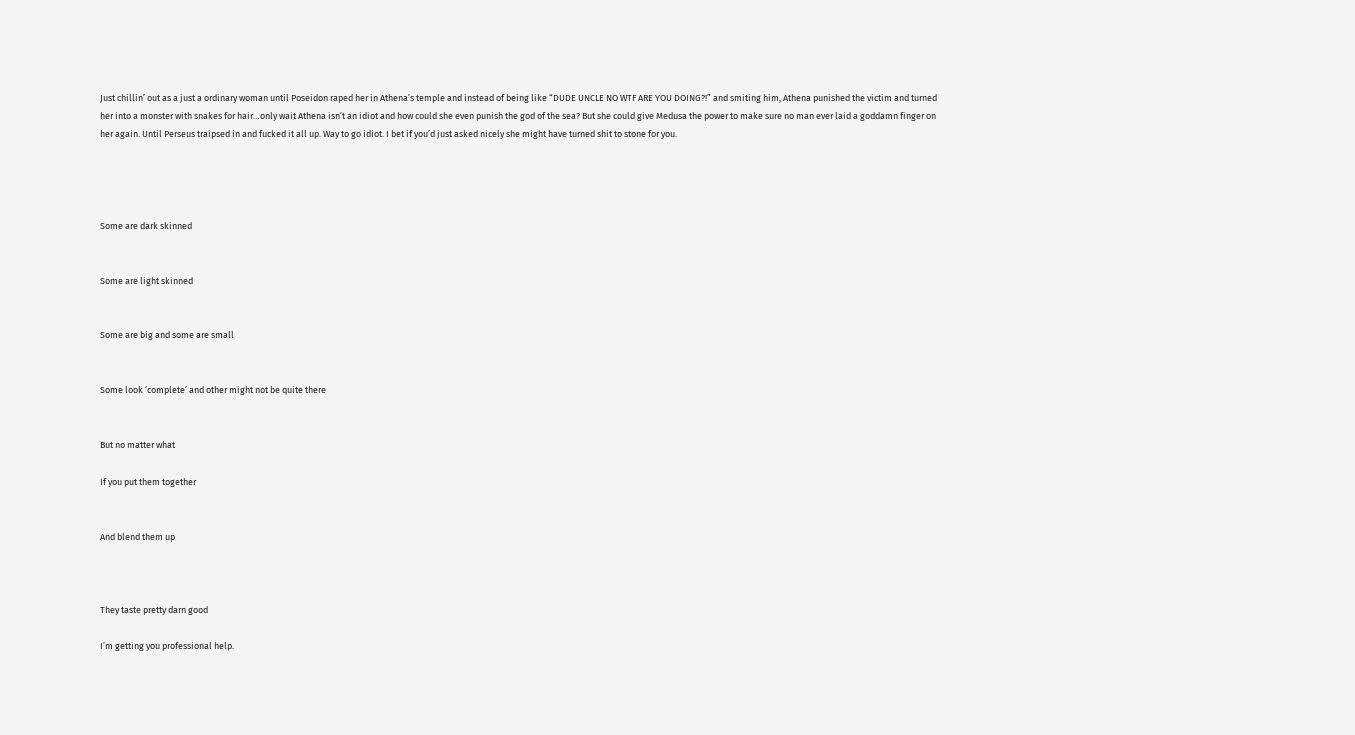Just chillin’ out as a just a ordinary woman until Poseidon raped her in Athena’s temple and instead of being like “DUDE UNCLE NO WTF ARE YOU DOING?!” and smiting him, Athena punished the victim and turned her into a monster with snakes for hair…only wait Athena isn’t an idiot and how could she even punish the god of the sea? But she could give Medusa the power to make sure no man ever laid a goddamn finger on her again. Until Perseus traipsed in and fucked it all up. Way to go idiot. I bet if you’d just asked nicely she might have turned shit to stone for you.




Some are dark skinned


Some are light skinned


Some are big and some are small


Some look ‘complete’ and other might not be quite there


But no matter what

If you put them together


And blend them up



They taste pretty darn good

I’m getting you professional help.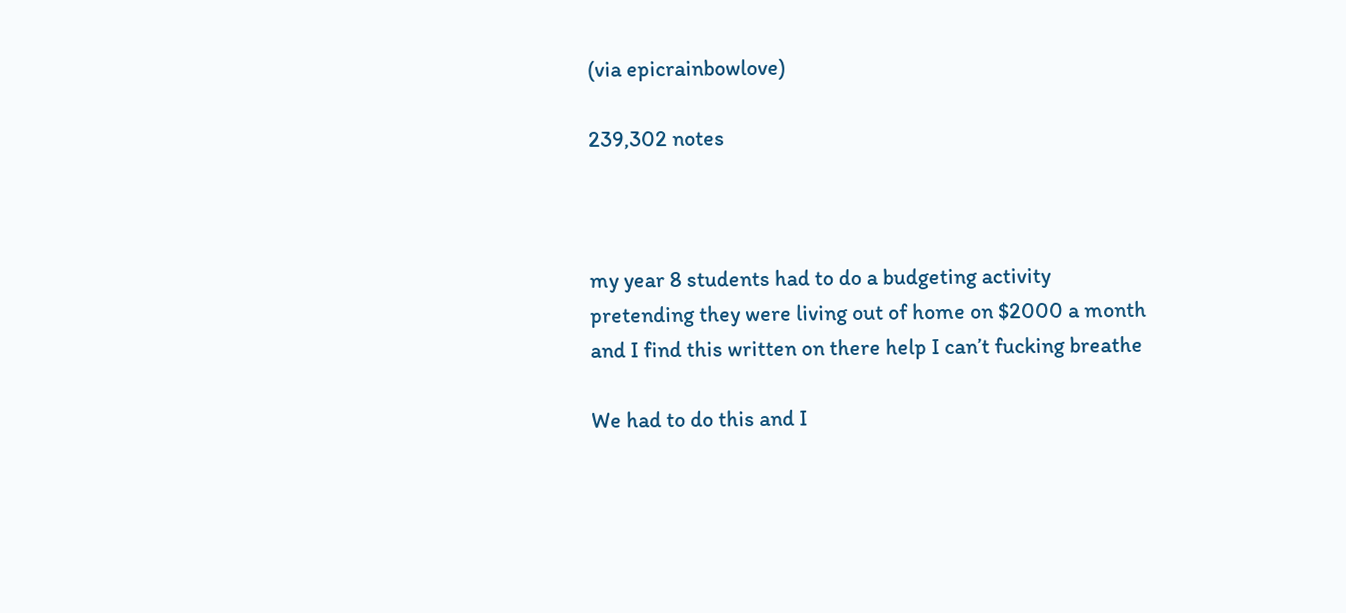(via epicrainbowlove)

239,302 notes



my year 8 students had to do a budgeting activity pretending they were living out of home on $2000 a month and I find this written on there help I can’t fucking breathe

We had to do this and I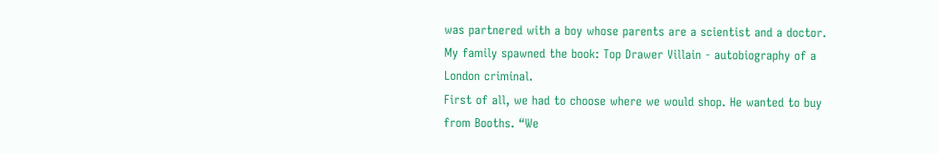was partnered with a boy whose parents are a scientist and a doctor. My family spawned the book: Top Drawer Villain - autobiography of a London criminal.
First of all, we had to choose where we would shop. He wanted to buy from Booths. “We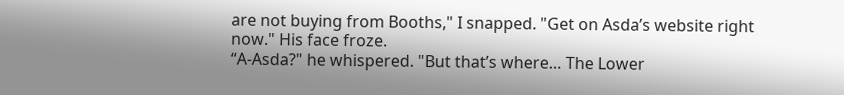are not buying from Booths," I snapped. "Get on Asda’s website right now." His face froze.
“A-Asda?" he whispered. "But that’s where… The Lower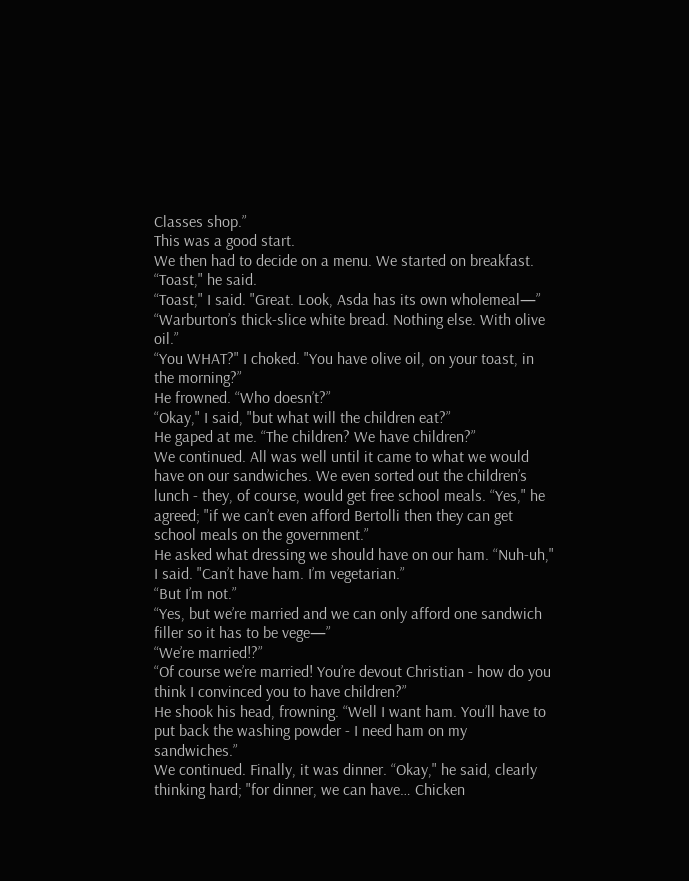Classes shop.”
This was a good start.
We then had to decide on a menu. We started on breakfast. “Toast," he said.
“Toast," I said. "Great. Look, Asda has its own wholemeal—”
“Warburton’s thick-slice white bread. Nothing else. With olive oil.”
“You WHAT?" I choked. "You have olive oil, on your toast, in the morning?”
He frowned. “Who doesn’t?”
“Okay," I said, "but what will the children eat?”
He gaped at me. “The children? We have children?”
We continued. All was well until it came to what we would have on our sandwiches. We even sorted out the children’s lunch - they, of course, would get free school meals. “Yes," he agreed; "if we can’t even afford Bertolli then they can get school meals on the government.”
He asked what dressing we should have on our ham. “Nuh-uh," I said. "Can’t have ham. I’m vegetarian.”
“But I’m not.”
“Yes, but we’re married and we can only afford one sandwich filler so it has to be vege—”
“We’re married!?”
“Of course we’re married! You’re devout Christian - how do you think I convinced you to have children?”
He shook his head, frowning. “Well I want ham. You’ll have to put back the washing powder - I need ham on my sandwiches.”
We continued. Finally, it was dinner. “Okay," he said, clearly thinking hard; "for dinner, we can have… Chicken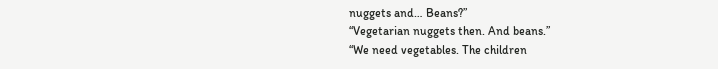nuggets and… Beans?”
“Vegetarian nuggets then. And beans.”
“We need vegetables. The children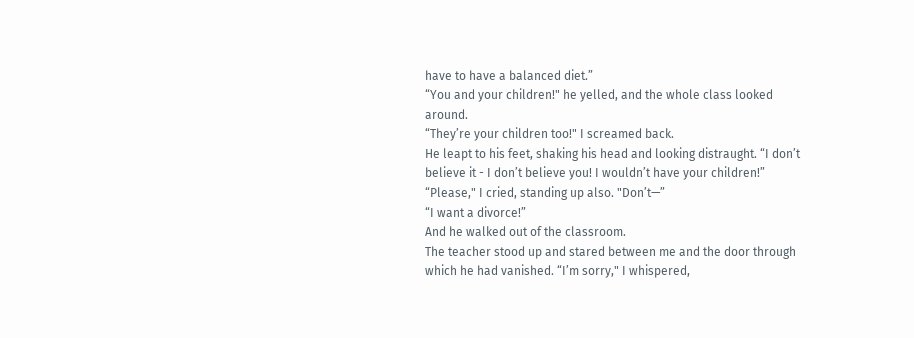have to have a balanced diet.”
“You and your children!" he yelled, and the whole class looked around.
“They’re your children too!" I screamed back.
He leapt to his feet, shaking his head and looking distraught. “I don’t believe it - I don’t believe you! I wouldn’t have your children!”
“Please," I cried, standing up also. "Don’t—”
“I want a divorce!”
And he walked out of the classroom.
The teacher stood up and stared between me and the door through which he had vanished. “I’m sorry," I whispered,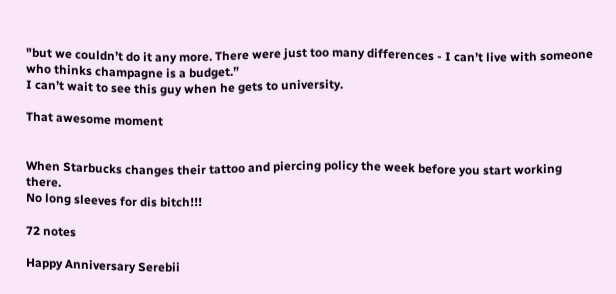"but we couldn’t do it any more. There were just too many differences - I can’t live with someone who thinks champagne is a budget.”
I can’t wait to see this guy when he gets to university.

That awesome moment


When Starbucks changes their tattoo and piercing policy the week before you start working there.
No long sleeves for dis bitch!!!

72 notes

Happy Anniversary Serebii